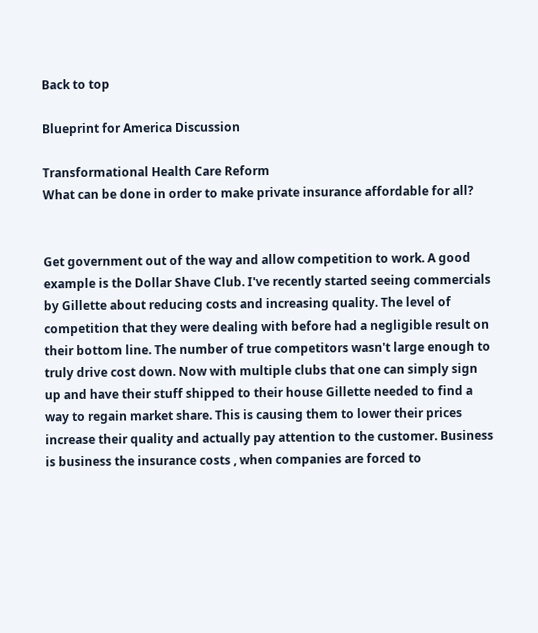Back to top

Blueprint for America Discussion

Transformational Health Care Reform
What can be done in order to make private insurance affordable for all?


Get government out of the way and allow competition to work. A good example is the Dollar Shave Club. I've recently started seeing commercials by Gillette about reducing costs and increasing quality. The level of competition that they were dealing with before had a negligible result on their bottom line. The number of true competitors wasn't large enough to truly drive cost down. Now with multiple clubs that one can simply sign up and have their stuff shipped to their house Gillette needed to find a way to regain market share. This is causing them to lower their prices increase their quality and actually pay attention to the customer. Business is business the insurance costs , when companies are forced to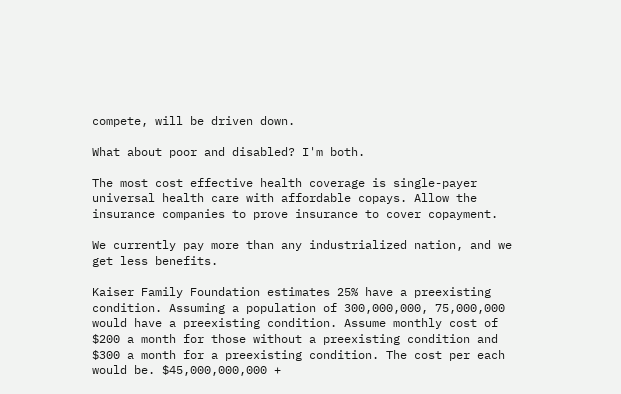compete, will be driven down.

What about poor and disabled? I'm both.

The most cost effective health coverage is single-payer universal health care with affordable copays. Allow the insurance companies to prove insurance to cover copayment.

We currently pay more than any industrialized nation, and we get less benefits.

Kaiser Family Foundation estimates 25% have a preexisting condition. Assuming a population of 300,000,000, 75,000,000 would have a preexisting condition. Assume monthly cost of $200 a month for those without a preexisting condition and $300 a month for a preexisting condition. The cost per each would be. $45,000,000,000 +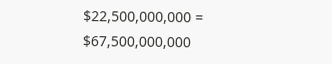$22,500,000,000 = $67,500,000,000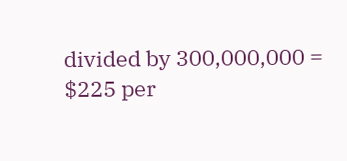divided by 300,000,000 = $225 per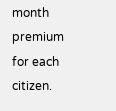month premium for each citizen.